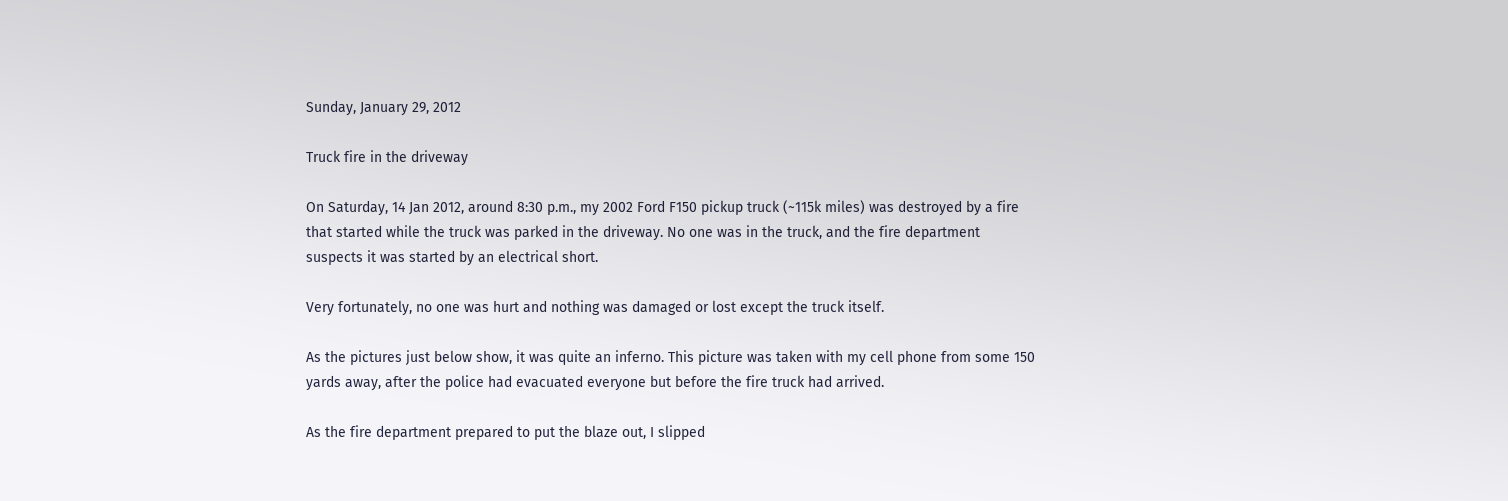Sunday, January 29, 2012

Truck fire in the driveway

On Saturday, 14 Jan 2012, around 8:30 p.m., my 2002 Ford F150 pickup truck (~115k miles) was destroyed by a fire that started while the truck was parked in the driveway. No one was in the truck, and the fire department suspects it was started by an electrical short.

Very fortunately, no one was hurt and nothing was damaged or lost except the truck itself.

As the pictures just below show, it was quite an inferno. This picture was taken with my cell phone from some 150 yards away, after the police had evacuated everyone but before the fire truck had arrived.

As the fire department prepared to put the blaze out, I slipped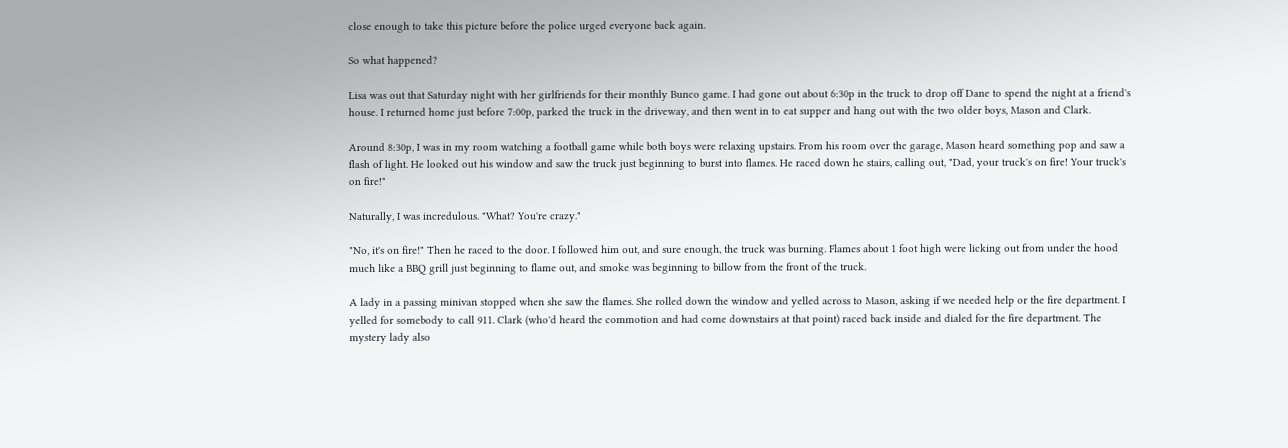close enough to take this picture before the police urged everyone back again.

So what happened?

Lisa was out that Saturday night with her girlfriends for their monthly Bunco game. I had gone out about 6:30p in the truck to drop off Dane to spend the night at a friend's house. I returned home just before 7:00p, parked the truck in the driveway, and then went in to eat supper and hang out with the two older boys, Mason and Clark.

Around 8:30p, I was in my room watching a football game while both boys were relaxing upstairs. From his room over the garage, Mason heard something pop and saw a flash of light. He looked out his window and saw the truck just beginning to burst into flames. He raced down he stairs, calling out, "Dad, your truck's on fire! Your truck's on fire!"

Naturally, I was incredulous. "What? You're crazy."

"No, it's on fire!" Then he raced to the door. I followed him out, and sure enough, the truck was burning. Flames about 1 foot high were licking out from under the hood much like a BBQ grill just beginning to flame out, and smoke was beginning to billow from the front of the truck.

A lady in a passing minivan stopped when she saw the flames. She rolled down the window and yelled across to Mason, asking if we needed help or the fire department. I yelled for somebody to call 911. Clark (who'd heard the commotion and had come downstairs at that point) raced back inside and dialed for the fire department. The mystery lady also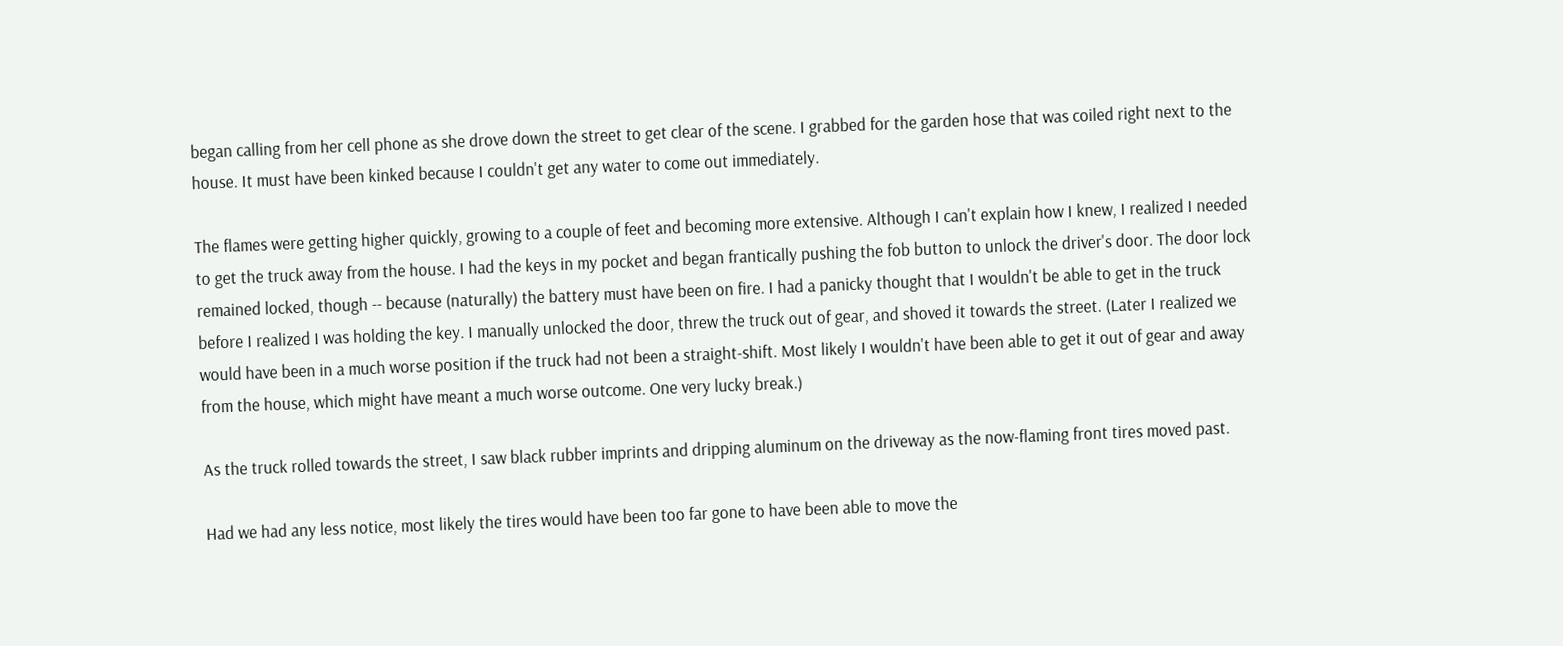began calling from her cell phone as she drove down the street to get clear of the scene. I grabbed for the garden hose that was coiled right next to the house. It must have been kinked because I couldn't get any water to come out immediately.

The flames were getting higher quickly, growing to a couple of feet and becoming more extensive. Although I can't explain how I knew, I realized I needed to get the truck away from the house. I had the keys in my pocket and began frantically pushing the fob button to unlock the driver's door. The door lock remained locked, though -- because (naturally) the battery must have been on fire. I had a panicky thought that I wouldn't be able to get in the truck before I realized I was holding the key. I manually unlocked the door, threw the truck out of gear, and shoved it towards the street. (Later I realized we would have been in a much worse position if the truck had not been a straight-shift. Most likely I wouldn't have been able to get it out of gear and away from the house, which might have meant a much worse outcome. One very lucky break.)

As the truck rolled towards the street, I saw black rubber imprints and dripping aluminum on the driveway as the now-flaming front tires moved past.

Had we had any less notice, most likely the tires would have been too far gone to have been able to move the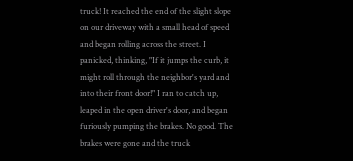truck! It reached the end of the slight slope on our driveway with a small head of speed and began rolling across the street. I panicked, thinking, "If it jumps the curb, it might roll through the neighbor's yard and into their front door!" I ran to catch up, leaped in the open driver's door, and began furiously pumping the brakes. No good. The brakes were gone and the truck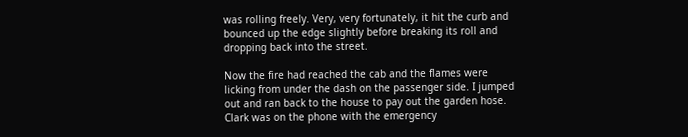was rolling freely. Very, very fortunately, it hit the curb and bounced up the edge slightly before breaking its roll and dropping back into the street.

Now the fire had reached the cab and the flames were licking from under the dash on the passenger side. I jumped out and ran back to the house to pay out the garden hose. Clark was on the phone with the emergency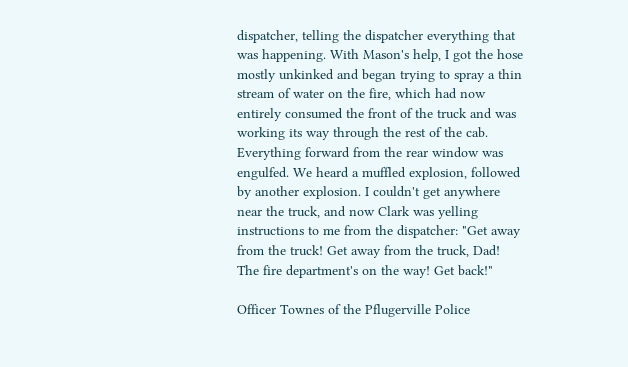dispatcher, telling the dispatcher everything that was happening. With Mason's help, I got the hose mostly unkinked and began trying to spray a thin stream of water on the fire, which had now entirely consumed the front of the truck and was working its way through the rest of the cab. Everything forward from the rear window was engulfed. We heard a muffled explosion, followed by another explosion. I couldn't get anywhere near the truck, and now Clark was yelling instructions to me from the dispatcher: "Get away from the truck! Get away from the truck, Dad! The fire department's on the way! Get back!"

Officer Townes of the Pflugerville Police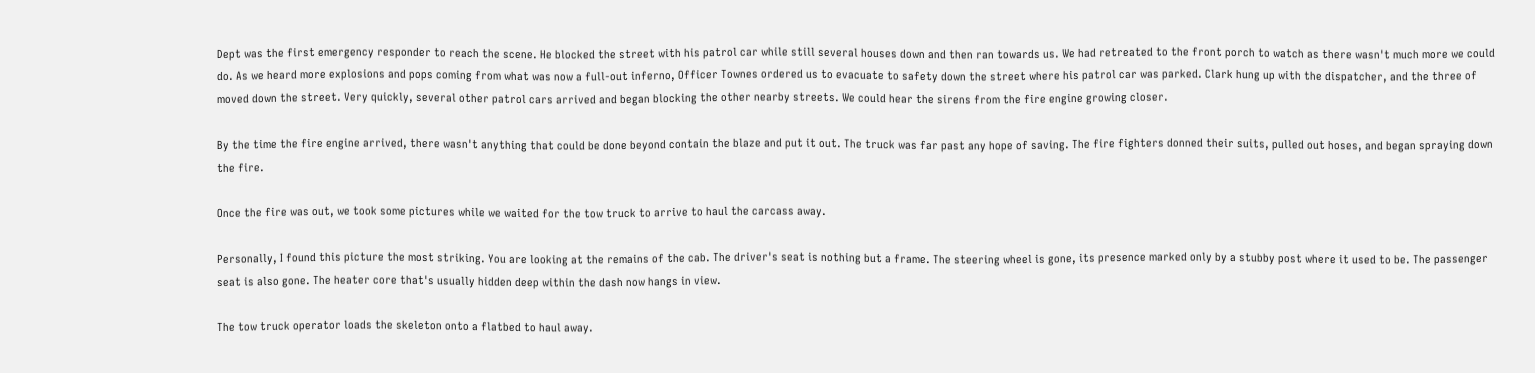Dept was the first emergency responder to reach the scene. He blocked the street with his patrol car while still several houses down and then ran towards us. We had retreated to the front porch to watch as there wasn't much more we could do. As we heard more explosions and pops coming from what was now a full-out inferno, Officer Townes ordered us to evacuate to safety down the street where his patrol car was parked. Clark hung up with the dispatcher, and the three of moved down the street. Very quickly, several other patrol cars arrived and began blocking the other nearby streets. We could hear the sirens from the fire engine growing closer.

By the time the fire engine arrived, there wasn't anything that could be done beyond contain the blaze and put it out. The truck was far past any hope of saving. The fire fighters donned their suits, pulled out hoses, and began spraying down the fire.

Once the fire was out, we took some pictures while we waited for the tow truck to arrive to haul the carcass away.

Personally, I found this picture the most striking. You are looking at the remains of the cab. The driver's seat is nothing but a frame. The steering wheel is gone, its presence marked only by a stubby post where it used to be. The passenger seat is also gone. The heater core that's usually hidden deep within the dash now hangs in view.

The tow truck operator loads the skeleton onto a flatbed to haul away.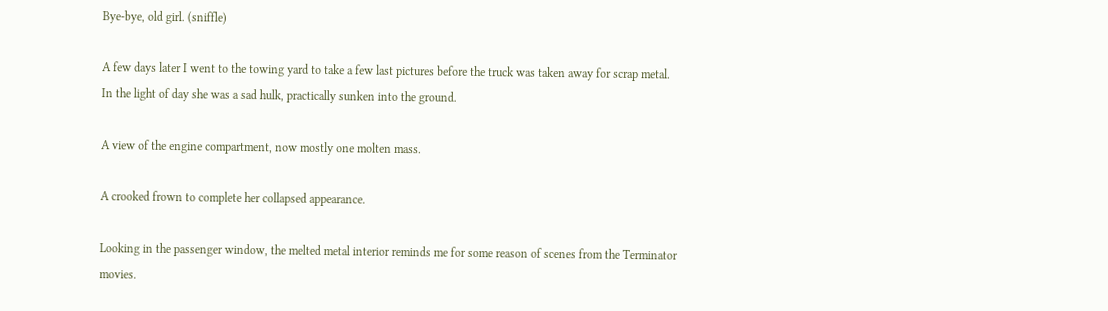Bye-bye, old girl. (sniffle)

A few days later I went to the towing yard to take a few last pictures before the truck was taken away for scrap metal. In the light of day she was a sad hulk, practically sunken into the ground.

A view of the engine compartment, now mostly one molten mass.

A crooked frown to complete her collapsed appearance.

Looking in the passenger window, the melted metal interior reminds me for some reason of scenes from the Terminator movies.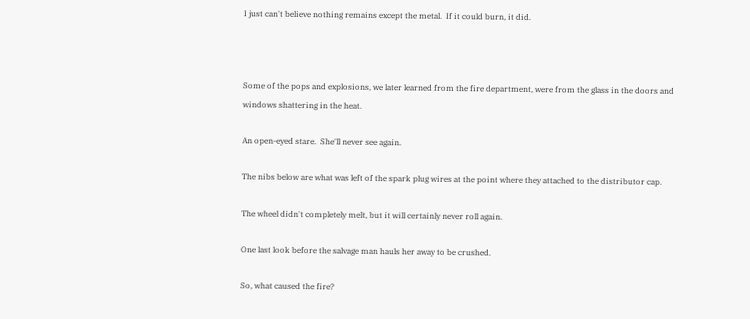I just can't believe nothing remains except the metal.  If it could burn, it did.



Some of the pops and explosions, we later learned from the fire department, were from the glass in the doors and windows shattering in the heat.

An open-eyed stare.  She'll never see again.

The nibs below are what was left of the spark plug wires at the point where they attached to the distributor cap.

The wheel didn't completely melt, but it will certainly never roll again.

One last look before the salvage man hauls her away to be crushed.

So, what caused the fire?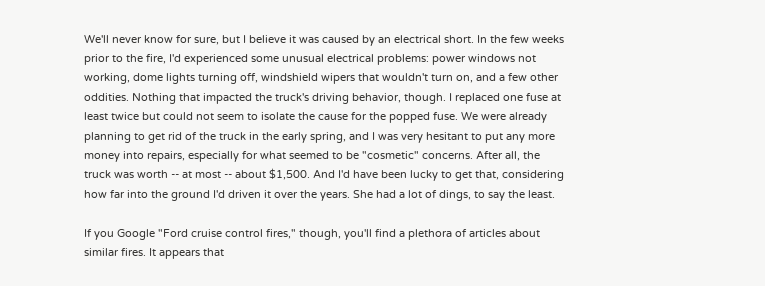We'll never know for sure, but I believe it was caused by an electrical short. In the few weeks prior to the fire, I'd experienced some unusual electrical problems: power windows not working, dome lights turning off, windshield wipers that wouldn't turn on, and a few other oddities. Nothing that impacted the truck's driving behavior, though. I replaced one fuse at least twice but could not seem to isolate the cause for the popped fuse. We were already planning to get rid of the truck in the early spring, and I was very hesitant to put any more money into repairs, especially for what seemed to be "cosmetic" concerns. After all, the truck was worth -- at most -- about $1,500. And I'd have been lucky to get that, considering how far into the ground I'd driven it over the years. She had a lot of dings, to say the least.

If you Google "Ford cruise control fires," though, you'll find a plethora of articles about similar fires. It appears that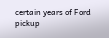certain years of Ford pickup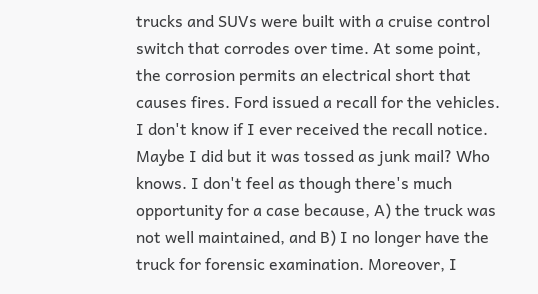trucks and SUVs were built with a cruise control switch that corrodes over time. At some point, the corrosion permits an electrical short that causes fires. Ford issued a recall for the vehicles. I don't know if I ever received the recall notice. Maybe I did but it was tossed as junk mail? Who knows. I don't feel as though there's much opportunity for a case because, A) the truck was not well maintained, and B) I no longer have the truck for forensic examination. Moreover, I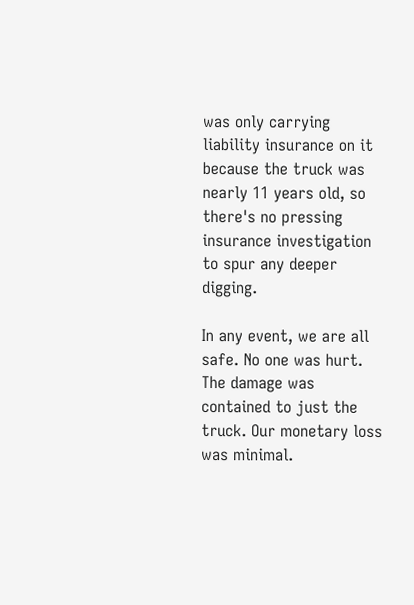was only carrying liability insurance on it because the truck was nearly 11 years old, so there's no pressing insurance investigation to spur any deeper digging.

In any event, we are all safe. No one was hurt. The damage was contained to just the truck. Our monetary loss was minimal.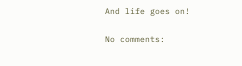And life goes on!

No comments: